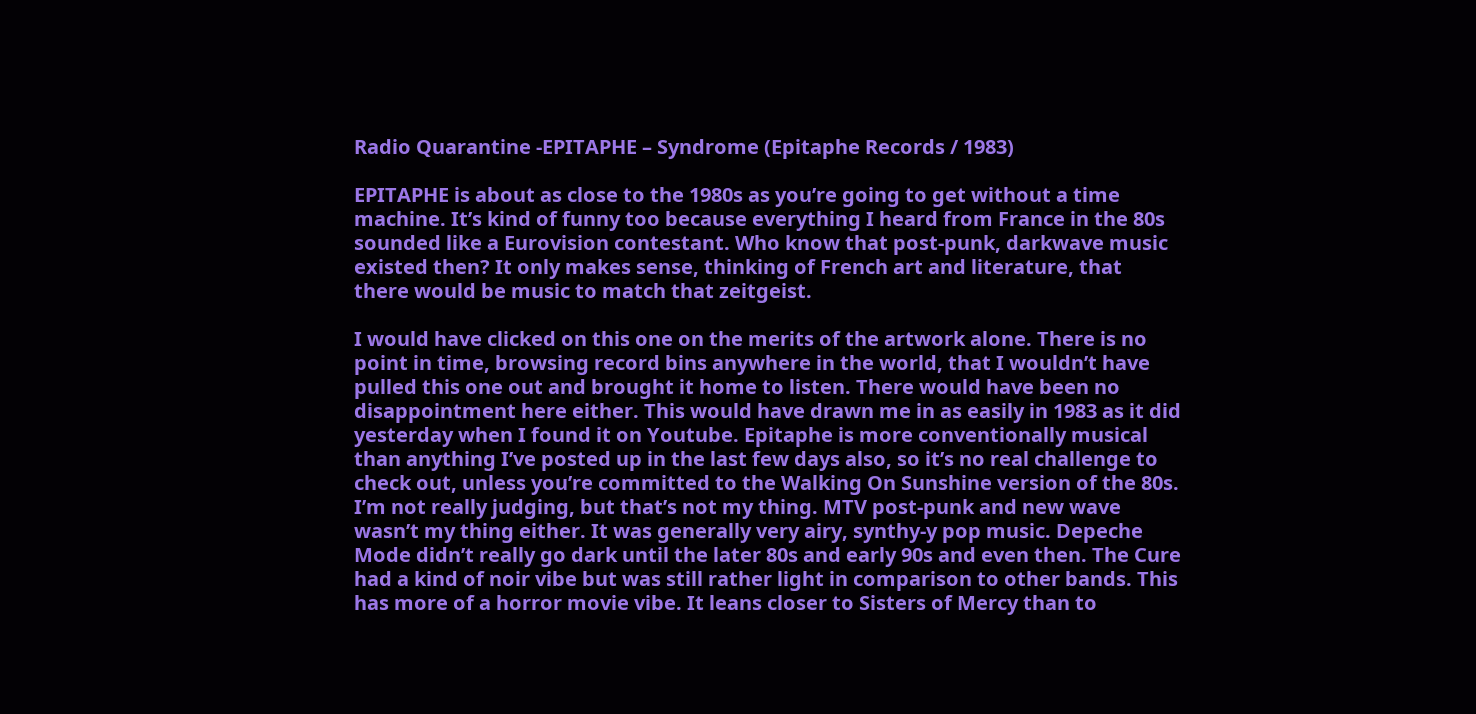Radio Quarantine -EPITAPHE – Syndrome (Epitaphe Records / 1983)

EPITAPHE is about as close to the 1980s as you’re going to get without a time machine. It’s kind of funny too because everything I heard from France in the 80s sounded like a Eurovision contestant. Who know that post-punk, darkwave music existed then? It only makes sense, thinking of French art and literature, that there would be music to match that zeitgeist.

I would have clicked on this one on the merits of the artwork alone. There is no point in time, browsing record bins anywhere in the world, that I wouldn’t have pulled this one out and brought it home to listen. There would have been no disappointment here either. This would have drawn me in as easily in 1983 as it did yesterday when I found it on Youtube. Epitaphe is more conventionally musical than anything I’ve posted up in the last few days also, so it’s no real challenge to check out, unless you’re committed to the Walking On Sunshine version of the 80s. I’m not really judging, but that’s not my thing. MTV post-punk and new wave wasn’t my thing either. It was generally very airy, synthy-y pop music. Depeche Mode didn’t really go dark until the later 80s and early 90s and even then. The Cure had a kind of noir vibe but was still rather light in comparison to other bands. This has more of a horror movie vibe. It leans closer to Sisters of Mercy than to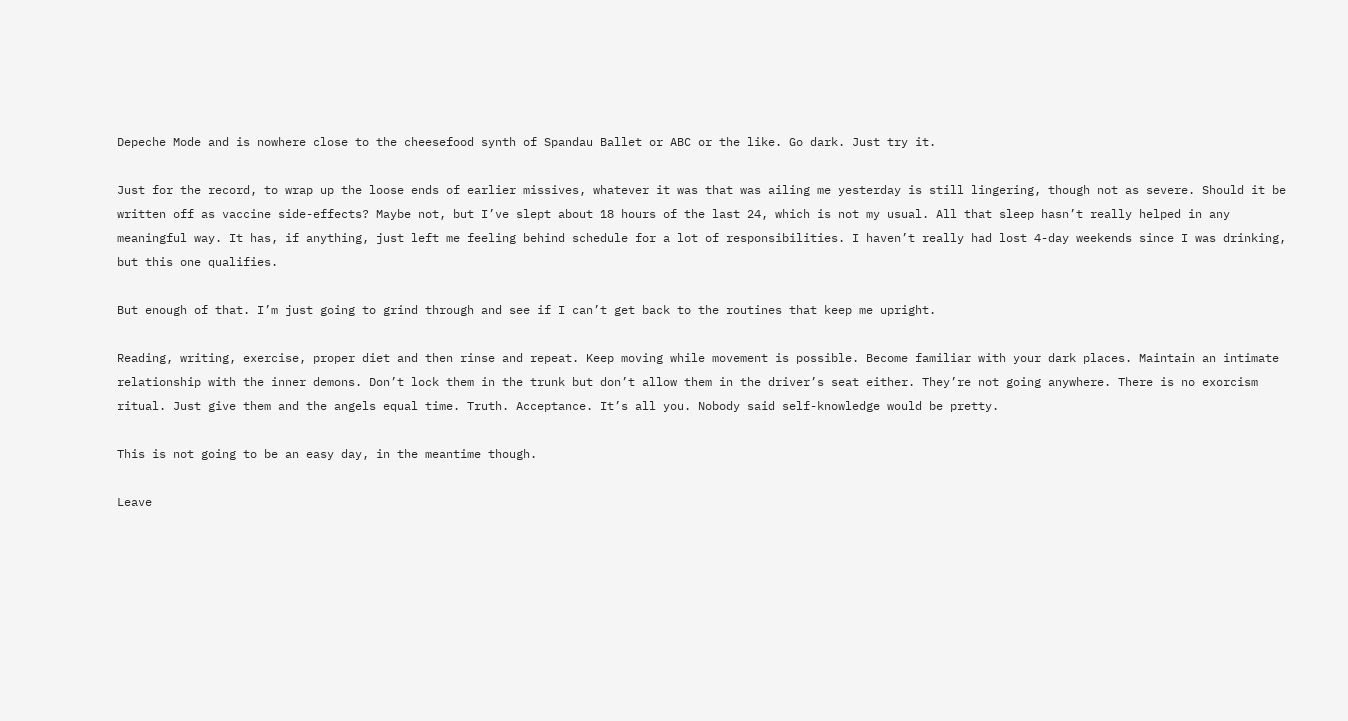Depeche Mode and is nowhere close to the cheesefood synth of Spandau Ballet or ABC or the like. Go dark. Just try it.

Just for the record, to wrap up the loose ends of earlier missives, whatever it was that was ailing me yesterday is still lingering, though not as severe. Should it be written off as vaccine side-effects? Maybe not, but I’ve slept about 18 hours of the last 24, which is not my usual. All that sleep hasn’t really helped in any meaningful way. It has, if anything, just left me feeling behind schedule for a lot of responsibilities. I haven’t really had lost 4-day weekends since I was drinking, but this one qualifies.

But enough of that. I’m just going to grind through and see if I can’t get back to the routines that keep me upright.

Reading, writing, exercise, proper diet and then rinse and repeat. Keep moving while movement is possible. Become familiar with your dark places. Maintain an intimate relationship with the inner demons. Don’t lock them in the trunk but don’t allow them in the driver’s seat either. They’re not going anywhere. There is no exorcism ritual. Just give them and the angels equal time. Truth. Acceptance. It’s all you. Nobody said self-knowledge would be pretty.

This is not going to be an easy day, in the meantime though.

Leave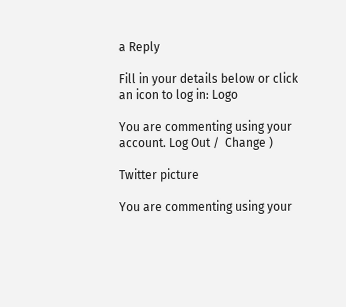a Reply

Fill in your details below or click an icon to log in: Logo

You are commenting using your account. Log Out /  Change )

Twitter picture

You are commenting using your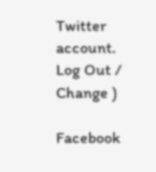Twitter account. Log Out /  Change )

Facebook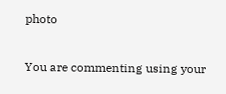photo

You are commenting using your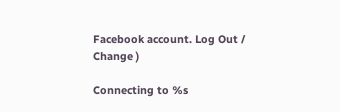Facebook account. Log Out /  Change )

Connecting to %s